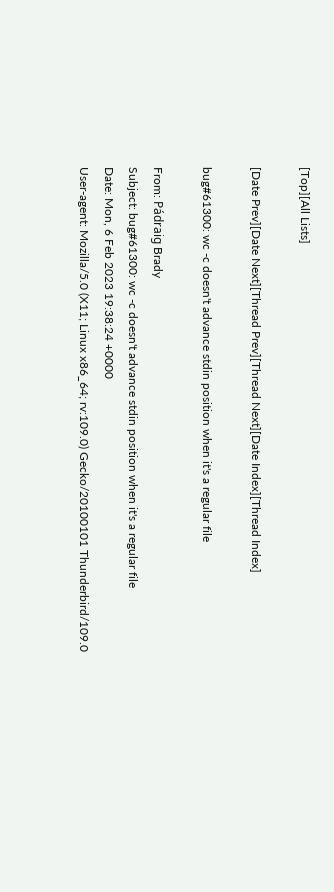[Top][All Lists]

[Date Prev][Date Next][Thread Prev][Thread Next][Date Index][Thread Index]

bug#61300: wc -c doesn't advance stdin position when it's a regular file

From: Pádraig Brady
Subject: bug#61300: wc -c doesn't advance stdin position when it's a regular file
Date: Mon, 6 Feb 2023 19:38:24 +0000
User-agent: Mozilla/5.0 (X11; Linux x86_64; rv:109.0) Gecko/20100101 Thunderbird/109.0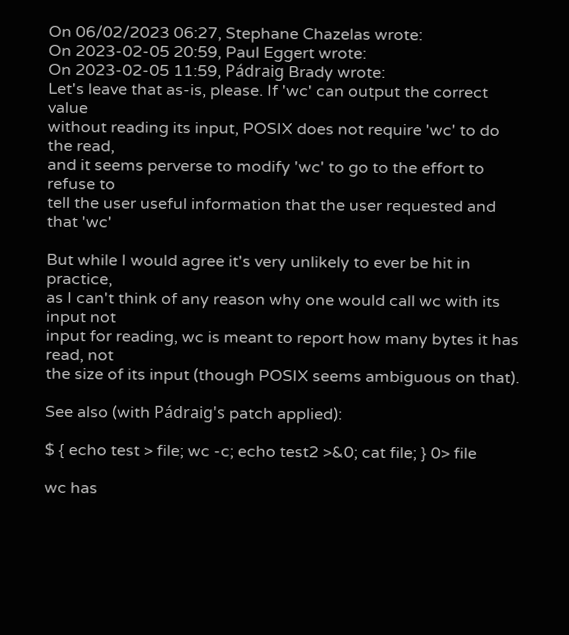On 06/02/2023 06:27, Stephane Chazelas wrote:
On 2023-02-05 20:59, Paul Eggert wrote:
On 2023-02-05 11:59, Pádraig Brady wrote:
Let's leave that as-is, please. If 'wc' can output the correct value
without reading its input, POSIX does not require 'wc' to do the read,
and it seems perverse to modify 'wc' to go to the effort to refuse to
tell the user useful information that the user requested and that 'wc'

But while I would agree it's very unlikely to ever be hit in practice,
as I can't think of any reason why one would call wc with its input not
input for reading, wc is meant to report how many bytes it has read, not
the size of its input (though POSIX seems ambiguous on that).

See also (with Pádraig's patch applied):

$ { echo test > file; wc -c; echo test2 >&0; cat file; } 0> file

wc has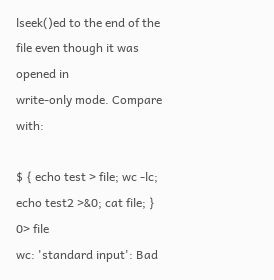lseek()ed to the end of the file even though it was opened in
write-only mode. Compare with:

$ { echo test > file; wc -lc; echo test2 >&0; cat file; } 0> file
wc: 'standard input': Bad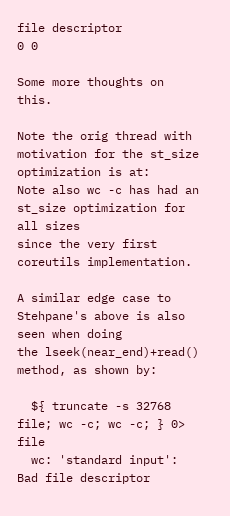file descriptor
0 0

Some more thoughts on this.

Note the orig thread with motivation for the st_size optimization is at:
Note also wc -c has had an st_size optimization for all sizes
since the very first coreutils implementation.

A similar edge case to Stehpane's above is also seen when doing
the lseek(near_end)+read() method, as shown by:

  ${ truncate -s 32768 file; wc -c; wc -c; } 0> file
  wc: 'standard input': Bad file descriptor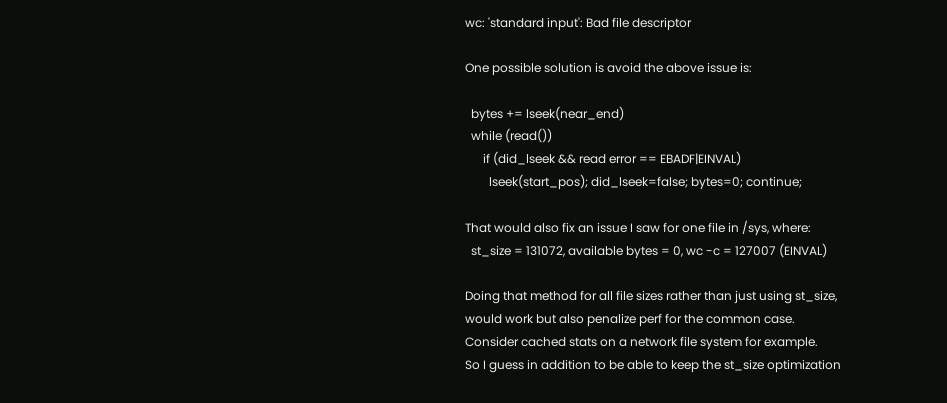wc: 'standard input': Bad file descriptor

One possible solution is avoid the above issue is:

  bytes += lseek(near_end)
  while (read())
      if (did_lseek && read error == EBADF|EINVAL)
        lseek(start_pos); did_lseek=false; bytes=0; continue;

That would also fix an issue I saw for one file in /sys, where:
  st_size = 131072, available bytes = 0, wc -c = 127007 (EINVAL)

Doing that method for all file sizes rather than just using st_size,
would work but also penalize perf for the common case.
Consider cached stats on a network file system for example.
So I guess in addition to be able to keep the st_size optimization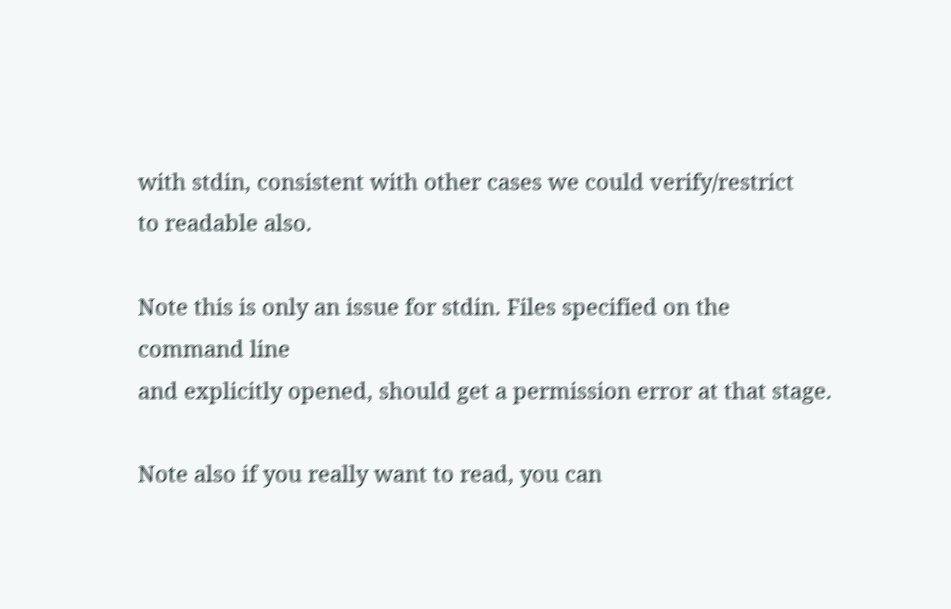with stdin, consistent with other cases we could verify/restrict
to readable also.

Note this is only an issue for stdin. Files specified on the command line
and explicitly opened, should get a permission error at that stage.

Note also if you really want to read, you can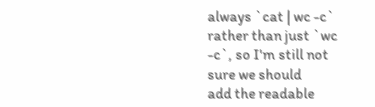always `cat | wc -c`
rather than just `wc -c`, so I'm still not sure we should
add the readable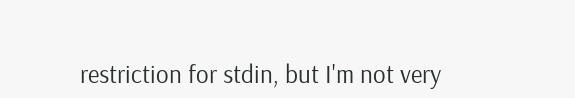restriction for stdin, but I'm not very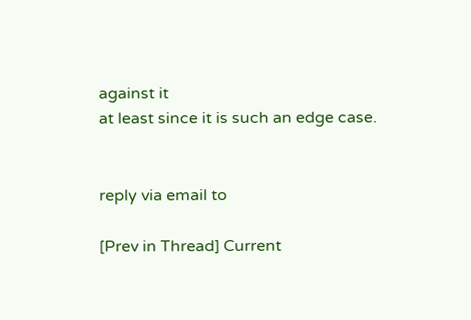against it
at least since it is such an edge case.


reply via email to

[Prev in Thread] Current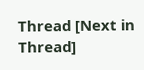Thread [Next in Thread]